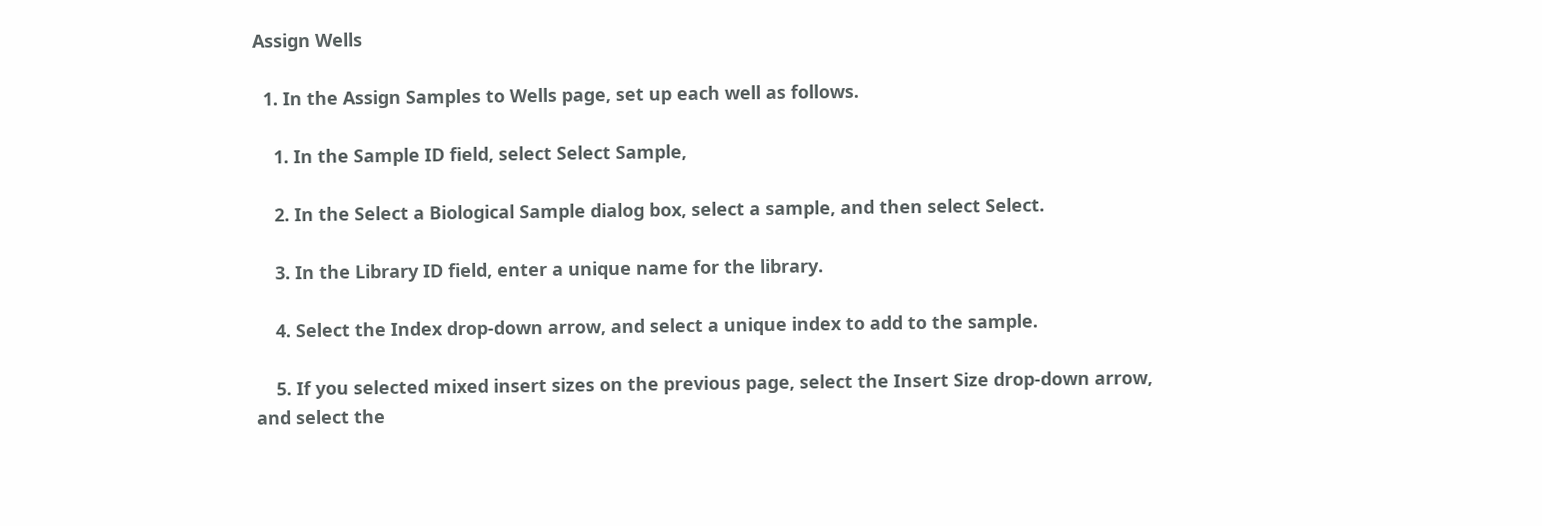Assign Wells

  1. In the Assign Samples to Wells page, set up each well as follows.

    1. In the Sample ID field, select Select Sample,

    2. In the Select a Biological Sample dialog box, select a sample, and then select Select.

    3. In the Library ID field, enter a unique name for the library.

    4. Select the Index drop-down arrow, and select a unique index to add to the sample.

    5. If you selected mixed insert sizes on the previous page, select the Insert Size drop-down arrow, and select the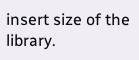insert size of the library.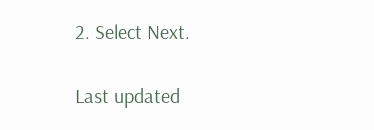2. Select Next.

Last updated